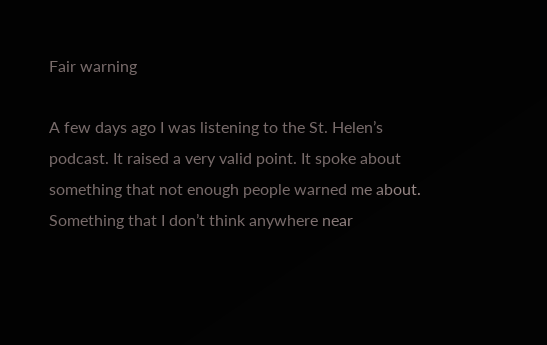Fair warning

A few days ago I was listening to the St. Helen’s podcast. It raised a very valid point. It spoke about something that not enough people warned me about. Something that I don’t think anywhere near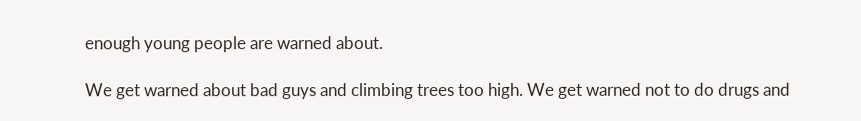enough young people are warned about.

We get warned about bad guys and climbing trees too high. We get warned not to do drugs and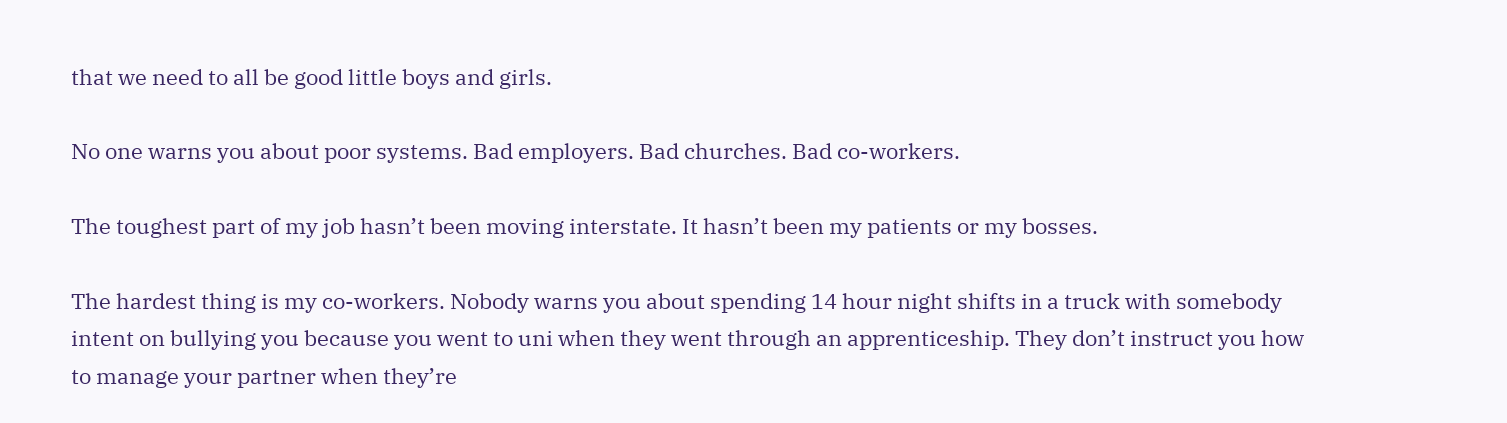that we need to all be good little boys and girls.

No one warns you about poor systems. Bad employers. Bad churches. Bad co-workers.

The toughest part of my job hasn’t been moving interstate. It hasn’t been my patients or my bosses.

The hardest thing is my co-workers. Nobody warns you about spending 14 hour night shifts in a truck with somebody intent on bullying you because you went to uni when they went through an apprenticeship. They don’t instruct you how to manage your partner when they’re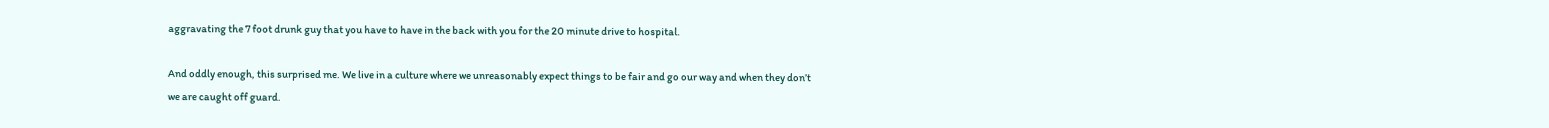aggravating the 7 foot drunk guy that you have to have in the back with you for the 20 minute drive to hospital.

And oddly enough, this surprised me. We live in a culture where we unreasonably expect things to be fair and go our way and when they don’t we are caught off guard.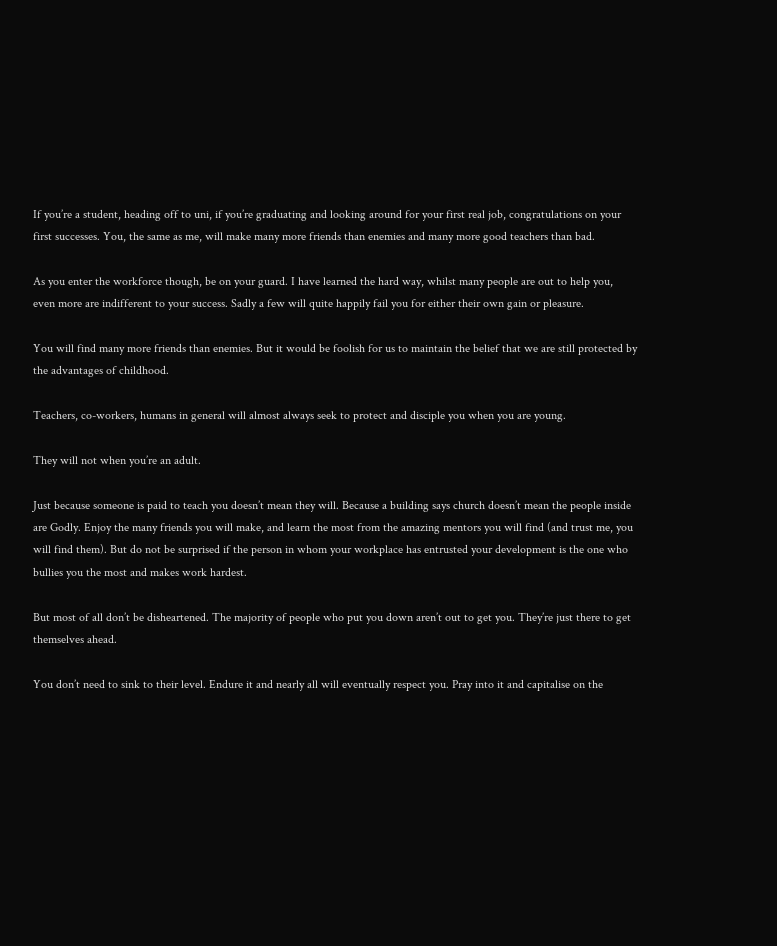If you’re a student, heading off to uni, if you’re graduating and looking around for your first real job, congratulations on your first successes. You, the same as me, will make many more friends than enemies and many more good teachers than bad.

As you enter the workforce though, be on your guard. I have learned the hard way, whilst many people are out to help you, even more are indifferent to your success. Sadly a few will quite happily fail you for either their own gain or pleasure.

You will find many more friends than enemies. But it would be foolish for us to maintain the belief that we are still protected by the advantages of childhood.

Teachers, co-workers, humans in general will almost always seek to protect and disciple you when you are young.

They will not when you’re an adult.

Just because someone is paid to teach you doesn’t mean they will. Because a building says church doesn’t mean the people inside are Godly. Enjoy the many friends you will make, and learn the most from the amazing mentors you will find (and trust me, you will find them). But do not be surprised if the person in whom your workplace has entrusted your development is the one who bullies you the most and makes work hardest.

But most of all don’t be disheartened. The majority of people who put you down aren’t out to get you. They’re just there to get themselves ahead.

You don’t need to sink to their level. Endure it and nearly all will eventually respect you. Pray into it and capitalise on the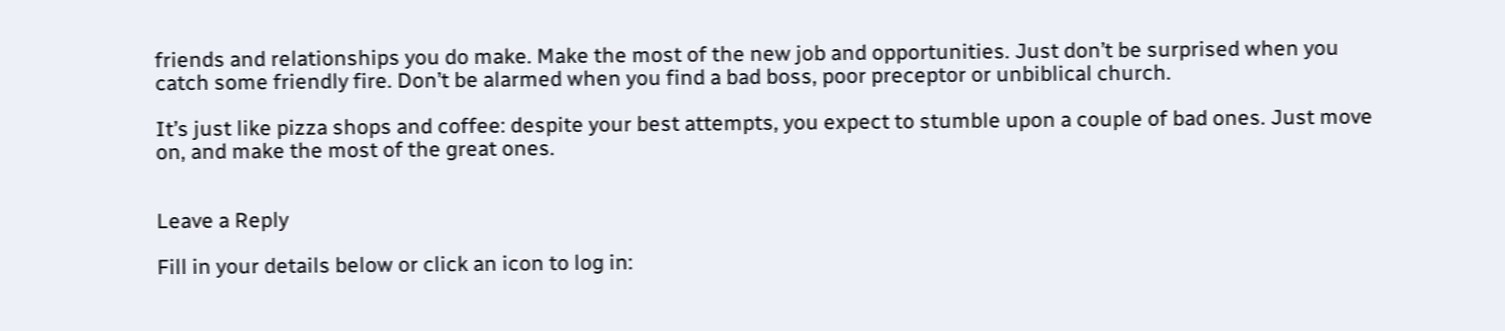friends and relationships you do make. Make the most of the new job and opportunities. Just don’t be surprised when you catch some friendly fire. Don’t be alarmed when you find a bad boss, poor preceptor or unbiblical church.

It’s just like pizza shops and coffee: despite your best attempts, you expect to stumble upon a couple of bad ones. Just move on, and make the most of the great ones.


Leave a Reply

Fill in your details below or click an icon to log in: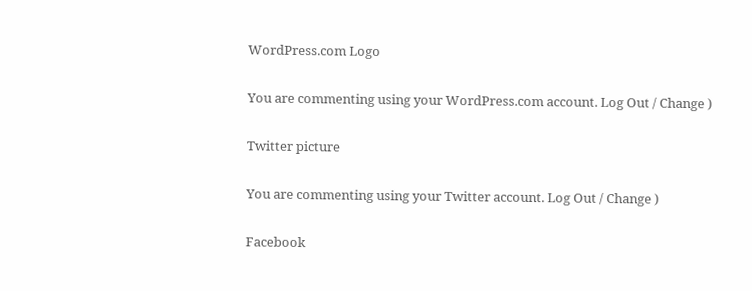WordPress.com Logo

You are commenting using your WordPress.com account. Log Out / Change )

Twitter picture

You are commenting using your Twitter account. Log Out / Change )

Facebook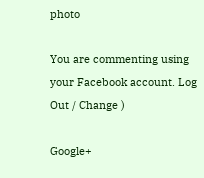photo

You are commenting using your Facebook account. Log Out / Change )

Google+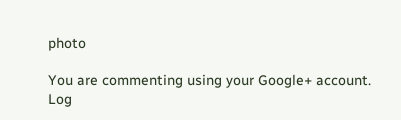photo

You are commenting using your Google+ account. Log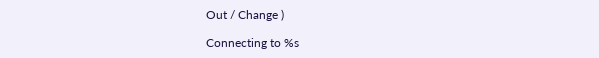Out / Change )

Connecting to %s